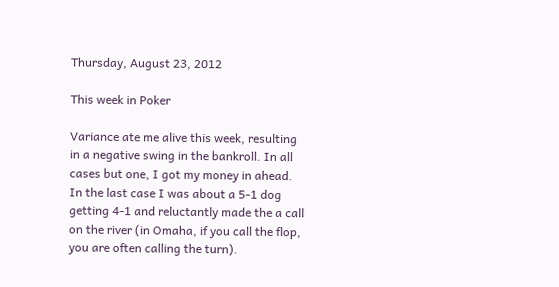Thursday, August 23, 2012

This week in Poker

Variance ate me alive this week, resulting in a negative swing in the bankroll. In all cases but one, I got my money in ahead. In the last case I was about a 5-1 dog getting 4-1 and reluctantly made the a call on the river (in Omaha, if you call the flop, you are often calling the turn).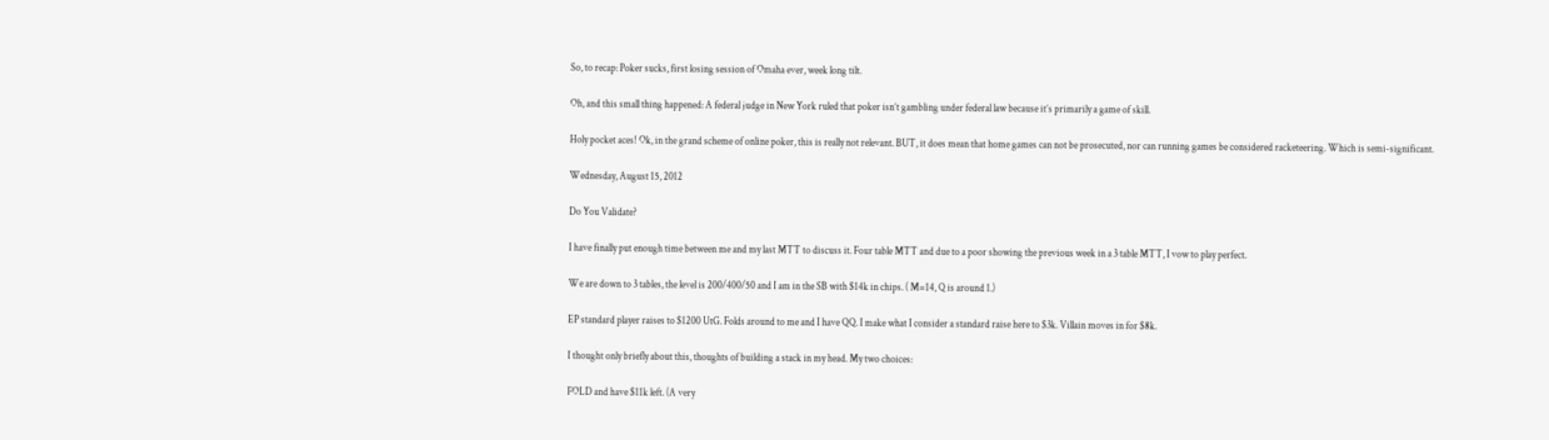So, to recap: Poker sucks, first losing session of Omaha ever, week long tilt.

Oh, and this small thing happened: A federal judge in New York ruled that poker isn’t gambling under federal law because it’s primarily a game of skill.

Holy pocket aces! Ok, in the grand scheme of online poker, this is really not relevant. BUT, it does mean that home games can not be prosecuted, nor can running games be considered racketeering. Which is semi-significant.

Wednesday, August 15, 2012

Do You Validate?

I have finally put enough time between me and my last MTT to discuss it. Four table MTT and due to a poor showing the previous week in a 3 table MTT, I vow to play perfect.

We are down to 3 tables, the level is 200/400/50 and I am in the SB with $14k in chips. ( M=14, Q is around 1.)

EP standard player raises to $1200 UtG. Folds around to me and I have QQ. I make what I consider a standard raise here to $3k. Villain moves in for $8k.

I thought only briefly about this, thoughts of building a stack in my head. My two choices:

FOLD and have $11k left. (A very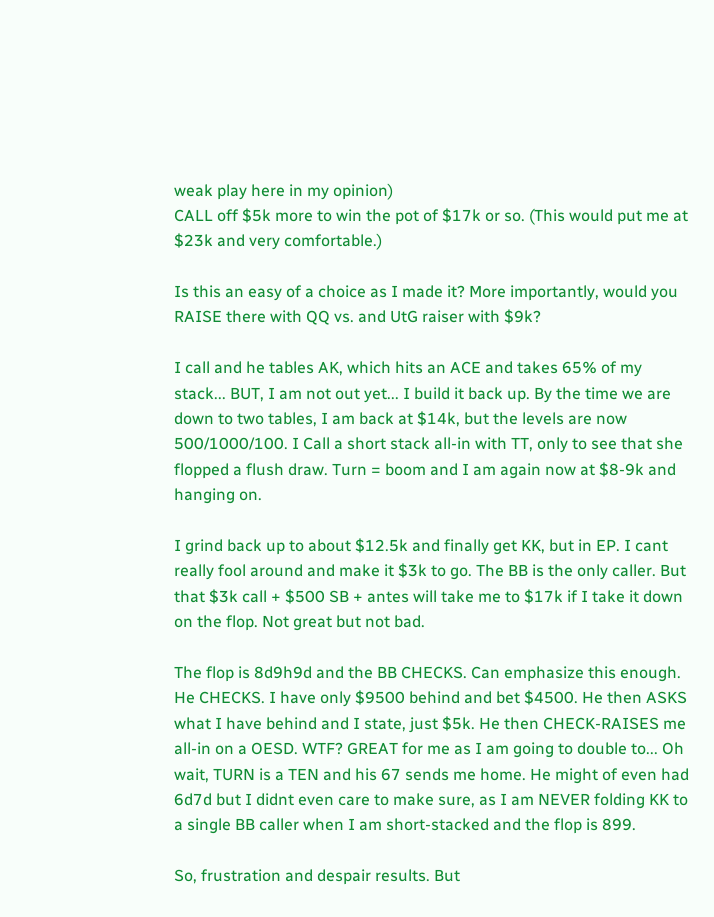weak play here in my opinion)
CALL off $5k more to win the pot of $17k or so. (This would put me at $23k and very comfortable.)

Is this an easy of a choice as I made it? More importantly, would you RAISE there with QQ vs. and UtG raiser with $9k?

I call and he tables AK, which hits an ACE and takes 65% of my stack... BUT, I am not out yet... I build it back up. By the time we are down to two tables, I am back at $14k, but the levels are now 500/1000/100. I Call a short stack all-in with TT, only to see that she flopped a flush draw. Turn = boom and I am again now at $8-9k and hanging on.

I grind back up to about $12.5k and finally get KK, but in EP. I cant really fool around and make it $3k to go. The BB is the only caller. But that $3k call + $500 SB + antes will take me to $17k if I take it down on the flop. Not great but not bad.

The flop is 8d9h9d and the BB CHECKS. Can emphasize this enough. He CHECKS. I have only $9500 behind and bet $4500. He then ASKS what I have behind and I state, just $5k. He then CHECK-RAISES me all-in on a OESD. WTF? GREAT for me as I am going to double to... Oh wait, TURN is a TEN and his 67 sends me home. He might of even had 6d7d but I didnt even care to make sure, as I am NEVER folding KK to a single BB caller when I am short-stacked and the flop is 899.

So, frustration and despair results. But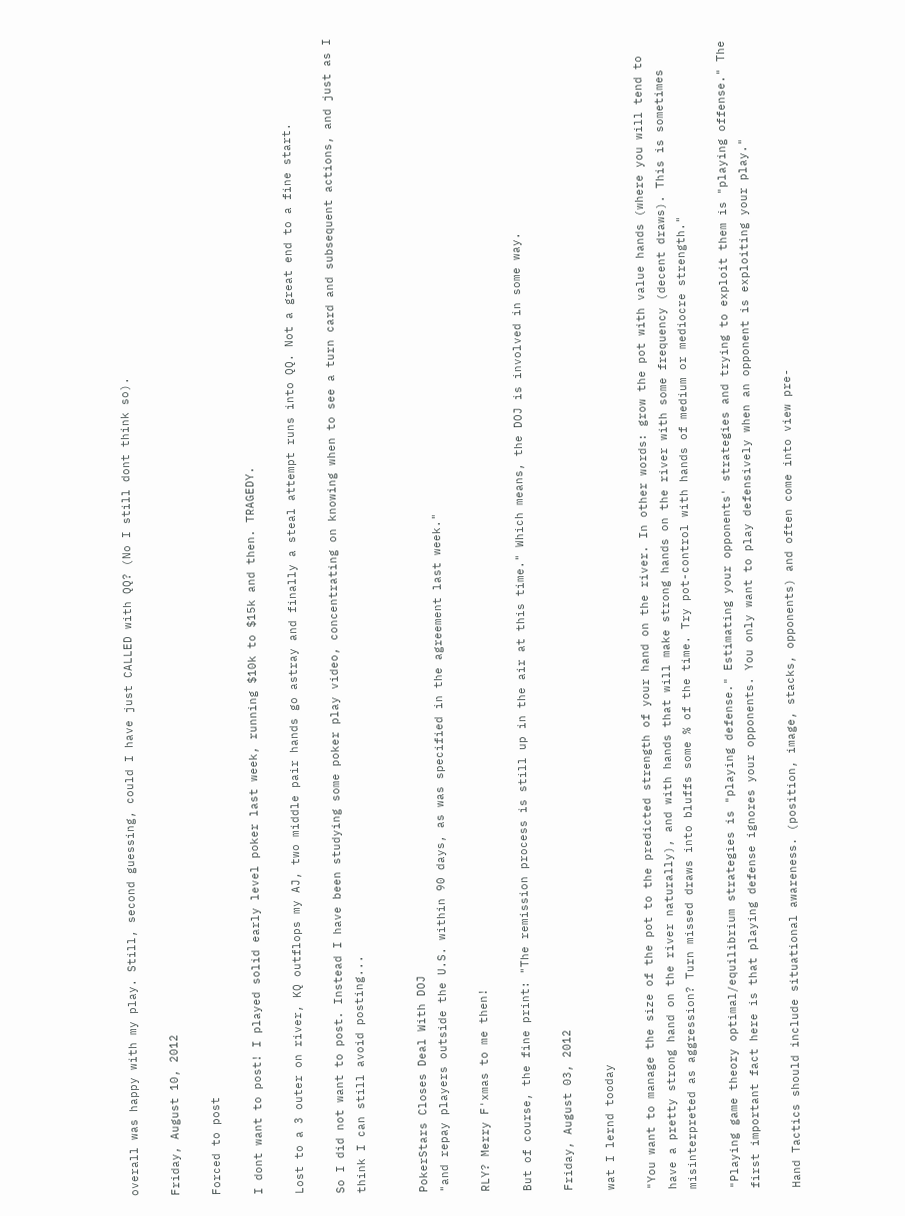overall was happy with my play. Still, second guessing, could I have just CALLED with QQ? (No I still dont think so).

Friday, August 10, 2012

Forced to post

I dont want to post! I played solid early level poker last week, running $10k to $15k and then. TRAGEDY.

Lost to a 3 outer on river, KQ outflops my AJ, two middle pair hands go astray and finally a steal attempt runs into QQ. Not a great end to a fine start.

So I did not want to post. Instead I have been studying some poker play video, concentrating on knowing when to see a turn card and subsequent actions, and just as I think I can still avoid posting...


PokerStars Closes Deal With DOJ
"and repay players outside the U.S. within 90 days, as was specified in the agreement last week."

RLY? Merry F'xmas to me then!

But of course, the fine print: "The remission process is still up in the air at this time." Which means, the DOJ is involved in some way.

Friday, August 03, 2012

wat I lernd tooday

"You want to manage the size of the pot to the predicted strength of your hand on the river. In other words: grow the pot with value hands (where you will tend to have a pretty strong hand on the river naturally), and with hands that will make strong hands on the river with some frequency (decent draws). This is sometimes misinterpreted as aggression? Turn missed draws into bluffs some % of the time. Try pot-control with hands of medium or mediocre strength."

"Playing game theory optimal/equilibrium strategies is "playing defense." Estimating your opponents' strategies and trying to exploit them is "playing offense." The first important fact here is that playing defense ignores your opponents. You only want to play defensively when an opponent is exploiting your play."

Hand Tactics should include situational awareness. (position, image, stacks, opponents) and often come into view pre-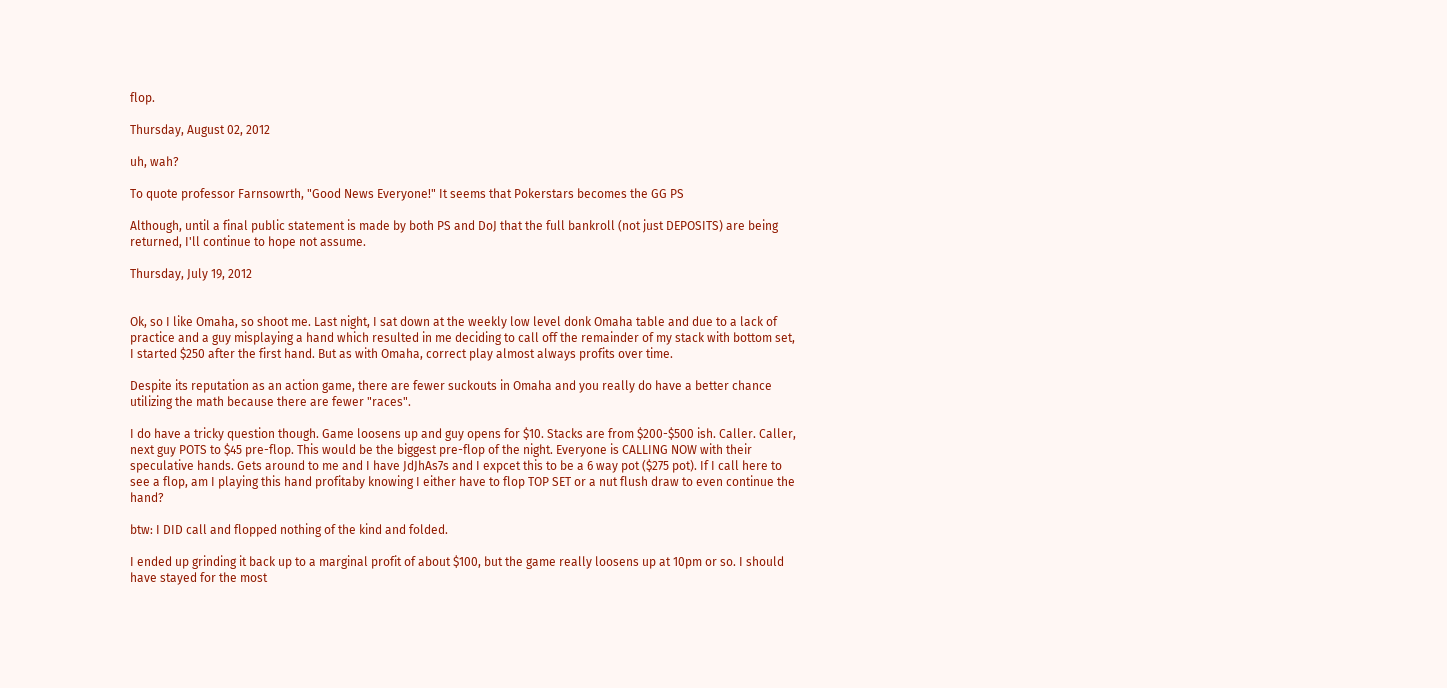flop.

Thursday, August 02, 2012

uh, wah?

To quote professor Farnsowrth, "Good News Everyone!" It seems that Pokerstars becomes the GG PS

Although, until a final public statement is made by both PS and DoJ that the full bankroll (not just DEPOSITS) are being returned, I'll continue to hope not assume.

Thursday, July 19, 2012


Ok, so I like Omaha, so shoot me. Last night, I sat down at the weekly low level donk Omaha table and due to a lack of practice and a guy misplaying a hand which resulted in me deciding to call off the remainder of my stack with bottom set, I started $250 after the first hand. But as with Omaha, correct play almost always profits over time.

Despite its reputation as an action game, there are fewer suckouts in Omaha and you really do have a better chance utilizing the math because there are fewer "races".

I do have a tricky question though. Game loosens up and guy opens for $10. Stacks are from $200-$500 ish. Caller. Caller, next guy POTS to $45 pre-flop. This would be the biggest pre-flop of the night. Everyone is CALLING NOW with their speculative hands. Gets around to me and I have JdJhAs7s and I expcet this to be a 6 way pot ($275 pot). If I call here to see a flop, am I playing this hand profitaby knowing I either have to flop TOP SET or a nut flush draw to even continue the hand?

btw: I DID call and flopped nothing of the kind and folded.

I ended up grinding it back up to a marginal profit of about $100, but the game really loosens up at 10pm or so. I should have stayed for the most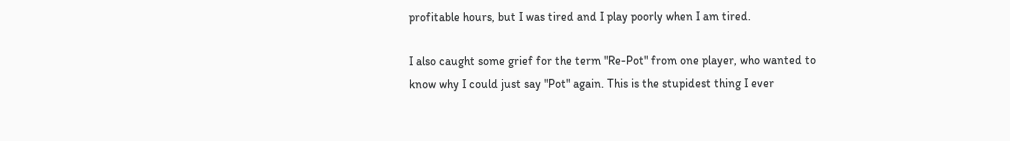profitable hours, but I was tired and I play poorly when I am tired.

I also caught some grief for the term "Re-Pot" from one player, who wanted to know why I could just say "Pot" again. This is the stupidest thing I ever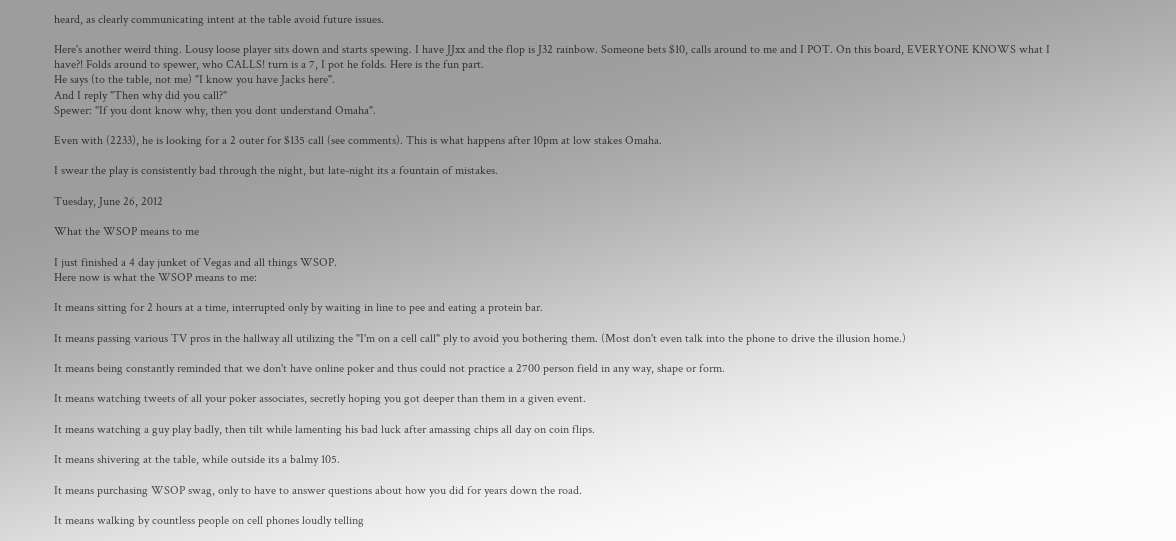heard, as clearly communicating intent at the table avoid future issues.

Here's another weird thing. Lousy loose player sits down and starts spewing. I have JJxx and the flop is J32 rainbow. Someone bets $10, calls around to me and I POT. On this board, EVERYONE KNOWS what I have?! Folds around to spewer, who CALLS! turn is a 7, I pot he folds. Here is the fun part.
He says (to the table, not me) "I know you have Jacks here".
And I reply "Then why did you call?"
Spewer: "If you dont know why, then you dont understand Omaha".

Even with (2233), he is looking for a 2 outer for $135 call (see comments). This is what happens after 10pm at low stakes Omaha.

I swear the play is consistently bad through the night, but late-night its a fountain of mistakes.

Tuesday, June 26, 2012

What the WSOP means to me

I just finished a 4 day junket of Vegas and all things WSOP.
Here now is what the WSOP means to me:

It means sitting for 2 hours at a time, interrupted only by waiting in line to pee and eating a protein bar.

It means passing various TV pros in the hallway all utilizing the "I'm on a cell call" ply to avoid you bothering them. (Most don't even talk into the phone to drive the illusion home.)

It means being constantly reminded that we don't have online poker and thus could not practice a 2700 person field in any way, shape or form.

It means watching tweets of all your poker associates, secretly hoping you got deeper than them in a given event.

It means watching a guy play badly, then tilt while lamenting his bad luck after amassing chips all day on coin flips.

It means shivering at the table, while outside its a balmy 105.

It means purchasing WSOP swag, only to have to answer questions about how you did for years down the road.

It means walking by countless people on cell phones loudly telling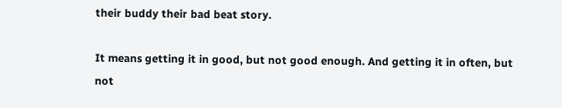their buddy their bad beat story.

It means getting it in good, but not good enough. And getting it in often, but not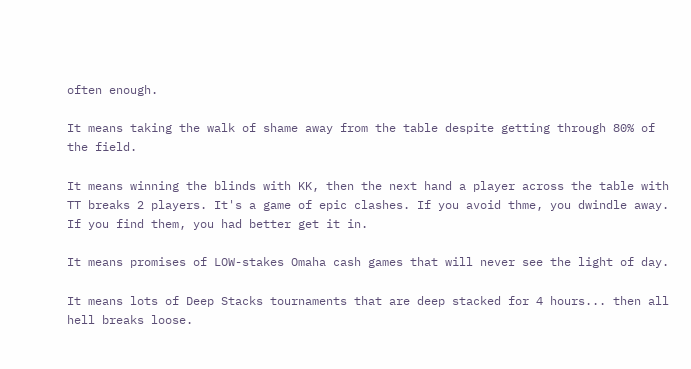often enough.

It means taking the walk of shame away from the table despite getting through 80% of the field.

It means winning the blinds with KK, then the next hand a player across the table with TT breaks 2 players. It's a game of epic clashes. If you avoid thme, you dwindle away. If you find them, you had better get it in.

It means promises of LOW-stakes Omaha cash games that will never see the light of day.

It means lots of Deep Stacks tournaments that are deep stacked for 4 hours... then all hell breaks loose.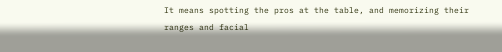It means spotting the pros at the table, and memorizing their ranges and facial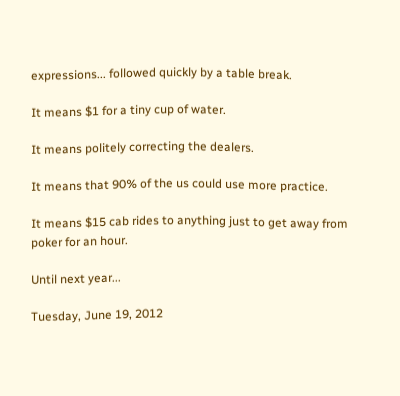expressions... followed quickly by a table break.

It means $1 for a tiny cup of water.

It means politely correcting the dealers.

It means that 90% of the us could use more practice.

It means $15 cab rides to anything just to get away from poker for an hour.

Until next year...

Tuesday, June 19, 2012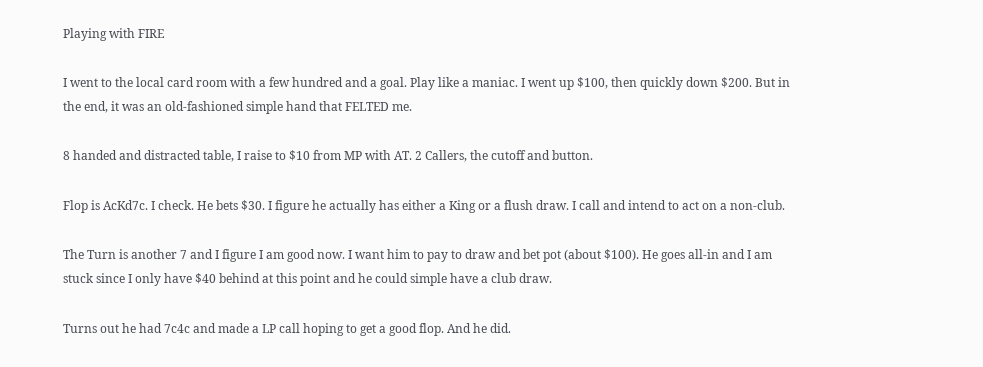Playing with FIRE

I went to the local card room with a few hundred and a goal. Play like a maniac. I went up $100, then quickly down $200. But in the end, it was an old-fashioned simple hand that FELTED me.

8 handed and distracted table, I raise to $10 from MP with AT. 2 Callers, the cutoff and button.

Flop is AcKd7c. I check. He bets $30. I figure he actually has either a King or a flush draw. I call and intend to act on a non-club.

The Turn is another 7 and I figure I am good now. I want him to pay to draw and bet pot (about $100). He goes all-in and I am stuck since I only have $40 behind at this point and he could simple have a club draw.

Turns out he had 7c4c and made a LP call hoping to get a good flop. And he did.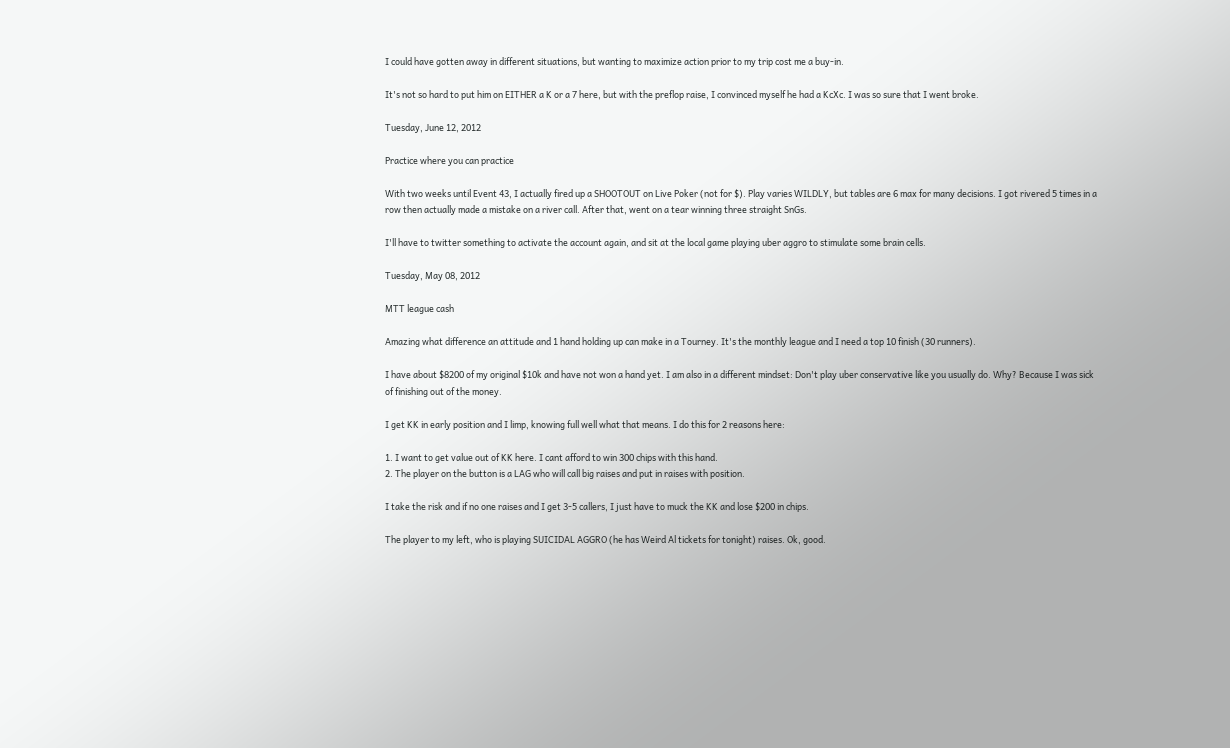I could have gotten away in different situations, but wanting to maximize action prior to my trip cost me a buy-in.

It's not so hard to put him on EITHER a K or a 7 here, but with the preflop raise, I convinced myself he had a KcXc. I was so sure that I went broke.

Tuesday, June 12, 2012

Practice where you can practice

With two weeks until Event 43, I actually fired up a SHOOTOUT on Live Poker (not for $). Play varies WILDLY, but tables are 6 max for many decisions. I got rivered 5 times in a row then actually made a mistake on a river call. After that, went on a tear winning three straight SnGs.

I'll have to twitter something to activate the account again, and sit at the local game playing uber aggro to stimulate some brain cells.

Tuesday, May 08, 2012

MTT league cash

Amazing what difference an attitude and 1 hand holding up can make in a Tourney. It's the monthly league and I need a top 10 finish (30 runners).

I have about $8200 of my original $10k and have not won a hand yet. I am also in a different mindset: Don't play uber conservative like you usually do. Why? Because I was sick of finishing out of the money.

I get KK in early position and I limp, knowing full well what that means. I do this for 2 reasons here:

1. I want to get value out of KK here. I cant afford to win 300 chips with this hand.
2. The player on the button is a LAG who will call big raises and put in raises with position.

I take the risk and if no one raises and I get 3-5 callers, I just have to muck the KK and lose $200 in chips.

The player to my left, who is playing SUICIDAL AGGRO (he has Weird Al tickets for tonight) raises. Ok, good.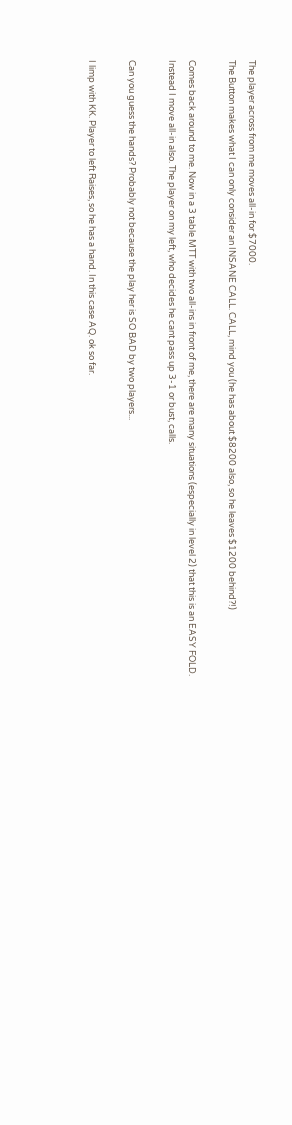The player across from me moves all-in for $7000.
The Button makes what I can only consider an INSANE CALL. CALL, mind you (he has about $8200 also, so he leaves $1200 behind?!)

Comes back around to me. Now in a 3 table MTT with two all-ins in front of me, there are many situations (especially in level 2) that this is an EASY FOLD.
Instead I move all-in also. The player on my left, who decides he cant pass up 3-1 or bust, calls.

Can you guess the hands? Probably not because the play her is SO BAD by two players...

I limp with KK. Player to left Raises, so he has a hand. In this case AQ. ok so far.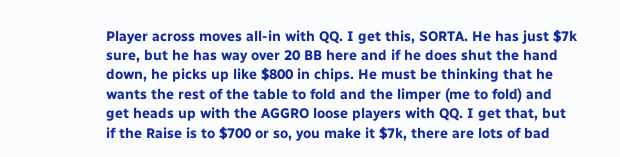Player across moves all-in with QQ. I get this, SORTA. He has just $7k sure, but he has way over 20 BB here and if he does shut the hand down, he picks up like $800 in chips. He must be thinking that he wants the rest of the table to fold and the limper (me to fold) and get heads up with the AGGRO loose players with QQ. I get that, but if the Raise is to $700 or so, you make it $7k, there are lots of bad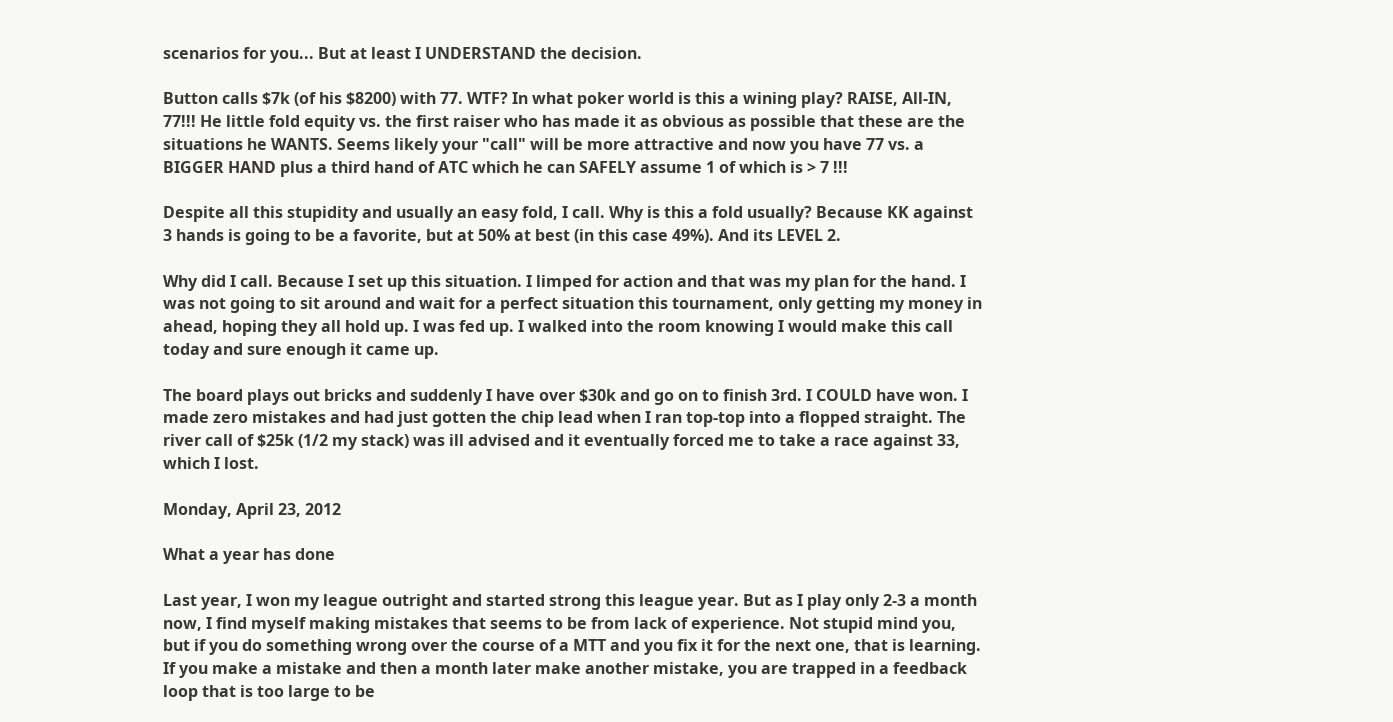scenarios for you... But at least I UNDERSTAND the decision.

Button calls $7k (of his $8200) with 77. WTF? In what poker world is this a wining play? RAISE, All-IN, 77!!! He little fold equity vs. the first raiser who has made it as obvious as possible that these are the situations he WANTS. Seems likely your "call" will be more attractive and now you have 77 vs. a BIGGER HAND plus a third hand of ATC which he can SAFELY assume 1 of which is > 7 !!!

Despite all this stupidity and usually an easy fold, I call. Why is this a fold usually? Because KK against 3 hands is going to be a favorite, but at 50% at best (in this case 49%). And its LEVEL 2.

Why did I call. Because I set up this situation. I limped for action and that was my plan for the hand. I was not going to sit around and wait for a perfect situation this tournament, only getting my money in ahead, hoping they all hold up. I was fed up. I walked into the room knowing I would make this call today and sure enough it came up.

The board plays out bricks and suddenly I have over $30k and go on to finish 3rd. I COULD have won. I made zero mistakes and had just gotten the chip lead when I ran top-top into a flopped straight. The river call of $25k (1/2 my stack) was ill advised and it eventually forced me to take a race against 33, which I lost.

Monday, April 23, 2012

What a year has done

Last year, I won my league outright and started strong this league year. But as I play only 2-3 a month now, I find myself making mistakes that seems to be from lack of experience. Not stupid mind you, but if you do something wrong over the course of a MTT and you fix it for the next one, that is learning. If you make a mistake and then a month later make another mistake, you are trapped in a feedback loop that is too large to be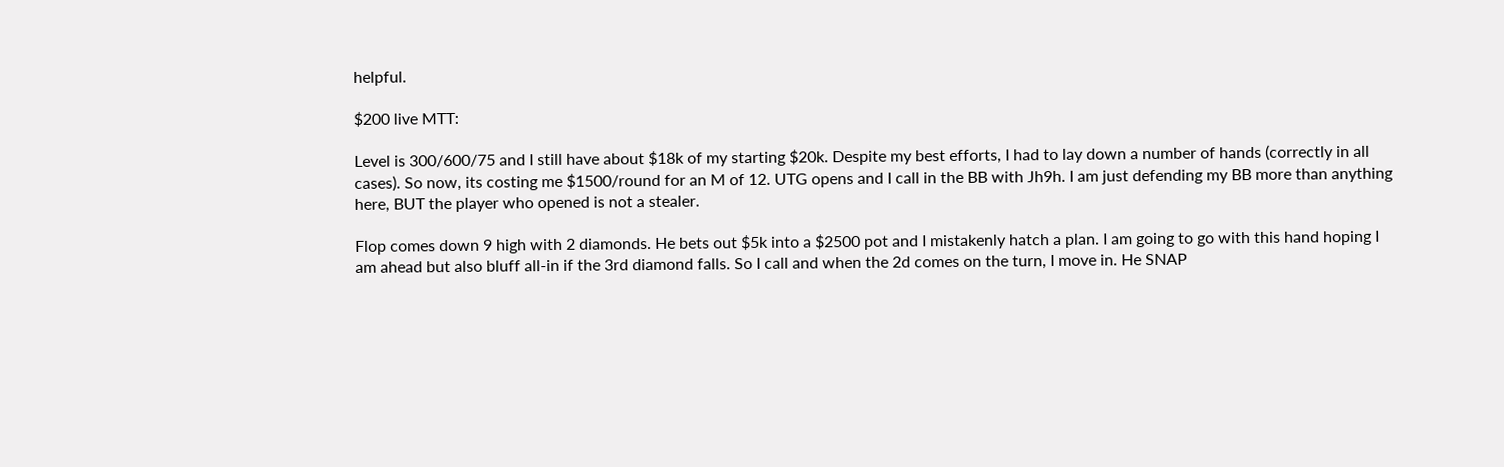helpful.

$200 live MTT:

Level is 300/600/75 and I still have about $18k of my starting $20k. Despite my best efforts, I had to lay down a number of hands (correctly in all cases). So now, its costing me $1500/round for an M of 12. UTG opens and I call in the BB with Jh9h. I am just defending my BB more than anything here, BUT the player who opened is not a stealer.

Flop comes down 9 high with 2 diamonds. He bets out $5k into a $2500 pot and I mistakenly hatch a plan. I am going to go with this hand hoping I am ahead but also bluff all-in if the 3rd diamond falls. So I call and when the 2d comes on the turn, I move in. He SNAP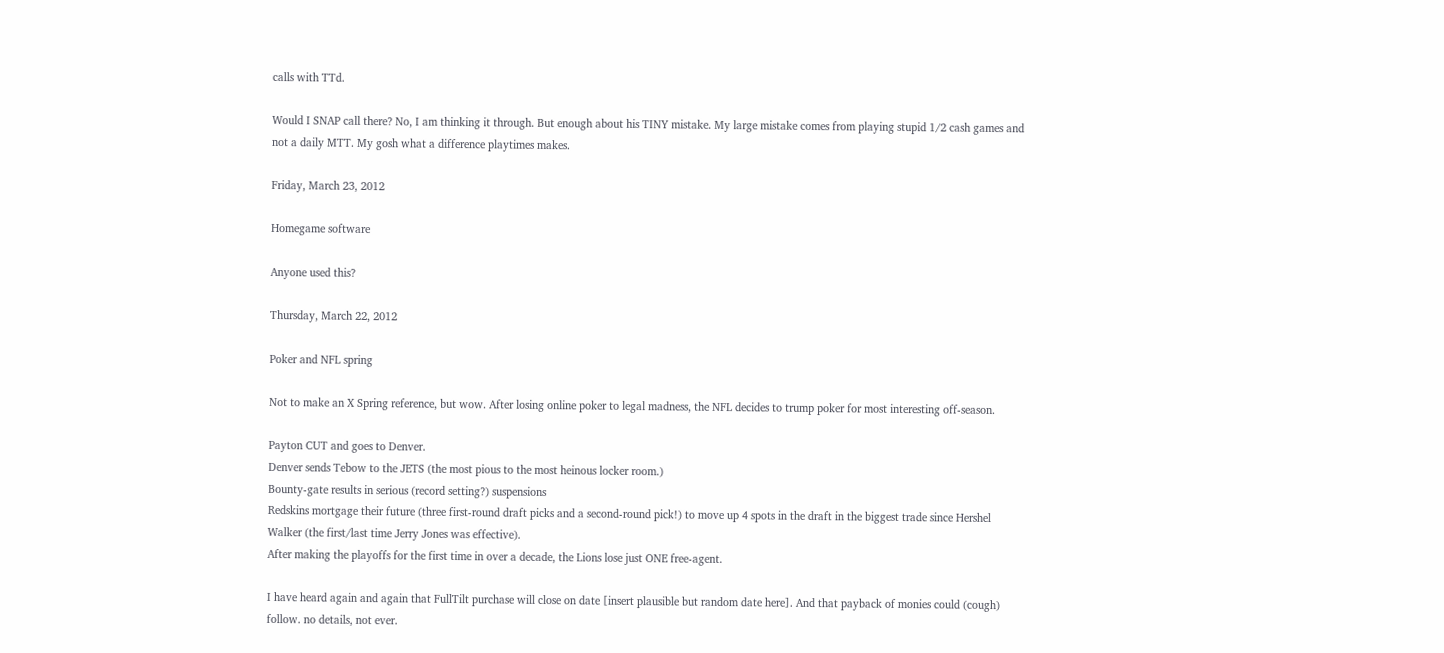calls with TTd.

Would I SNAP call there? No, I am thinking it through. But enough about his TINY mistake. My large mistake comes from playing stupid 1/2 cash games and not a daily MTT. My gosh what a difference playtimes makes.

Friday, March 23, 2012

Homegame software

Anyone used this?

Thursday, March 22, 2012

Poker and NFL spring

Not to make an X Spring reference, but wow. After losing online poker to legal madness, the NFL decides to trump poker for most interesting off-season.

Payton CUT and goes to Denver.
Denver sends Tebow to the JETS (the most pious to the most heinous locker room.)
Bounty-gate results in serious (record setting?) suspensions
Redskins mortgage their future (three first-round draft picks and a second-round pick!) to move up 4 spots in the draft in the biggest trade since Hershel Walker (the first/last time Jerry Jones was effective).
After making the playoffs for the first time in over a decade, the Lions lose just ONE free-agent.

I have heard again and again that FullTilt purchase will close on date [insert plausible but random date here]. And that payback of monies could (cough) follow. no details, not ever.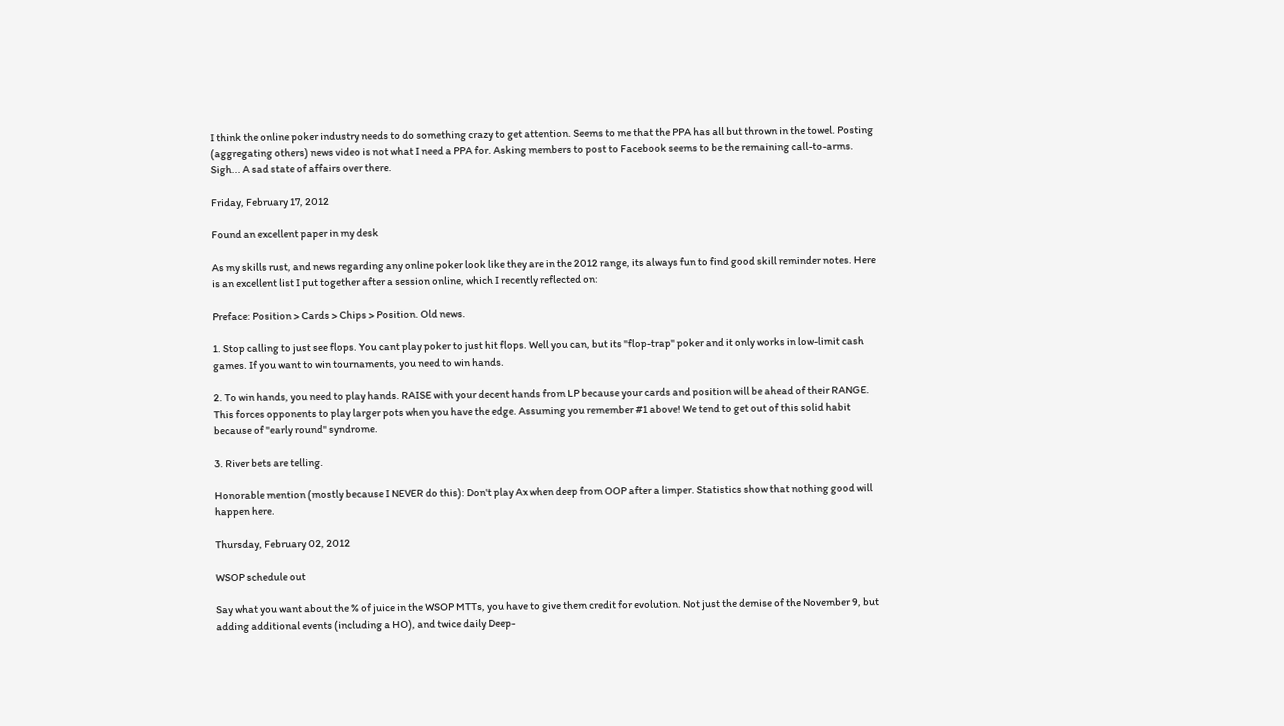I think the online poker industry needs to do something crazy to get attention. Seems to me that the PPA has all but thrown in the towel. Posting (aggregating others) news video is not what I need a PPA for. Asking members to post to Facebook seems to be the remaining call-to-arms. Sigh... A sad state of affairs over there.

Friday, February 17, 2012

Found an excellent paper in my desk

As my skills rust, and news regarding any online poker look like they are in the 2012 range, its always fun to find good skill reminder notes. Here is an excellent list I put together after a session online, which I recently reflected on:

Preface: Position > Cards > Chips > Position. Old news.

1. Stop calling to just see flops. You cant play poker to just hit flops. Well you can, but its "flop-trap" poker and it only works in low-limit cash games. If you want to win tournaments, you need to win hands.

2. To win hands, you need to play hands. RAISE with your decent hands from LP because your cards and position will be ahead of their RANGE. This forces opponents to play larger pots when you have the edge. Assuming you remember #1 above! We tend to get out of this solid habit because of "early round" syndrome.

3. River bets are telling.

Honorable mention (mostly because I NEVER do this): Don't play Ax when deep from OOP after a limper. Statistics show that nothing good will happen here.

Thursday, February 02, 2012

WSOP schedule out

Say what you want about the % of juice in the WSOP MTTs, you have to give them credit for evolution. Not just the demise of the November 9, but adding additional events (including a HO), and twice daily Deep-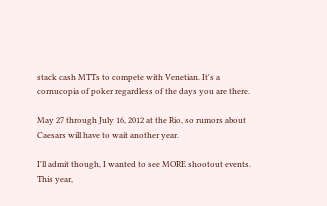stack cash MTTs to compete with Venetian. It's a cornucopia of poker regardless of the days you are there.

May 27 through July 16, 2012 at the Rio, so rumors about Caesars will have to wait another year.

I'll admit though, I wanted to see MORE shootout events. This year,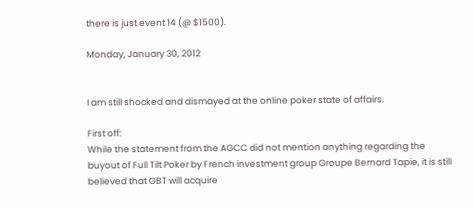there is just event 14 (@ $1500).

Monday, January 30, 2012


I am still shocked and dismayed at the online poker state of affairs.

First off:
While the statement from the AGCC did not mention anything regarding the buyout of Full Tilt Poker by French investment group Groupe Bernard Tapie, it is still believed that GBT will acquire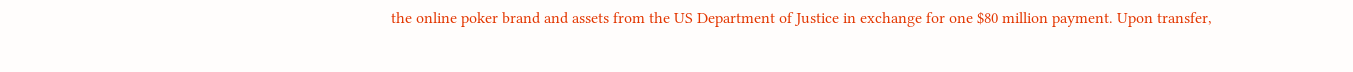the online poker brand and assets from the US Department of Justice in exchange for one $80 million payment. Upon transfer,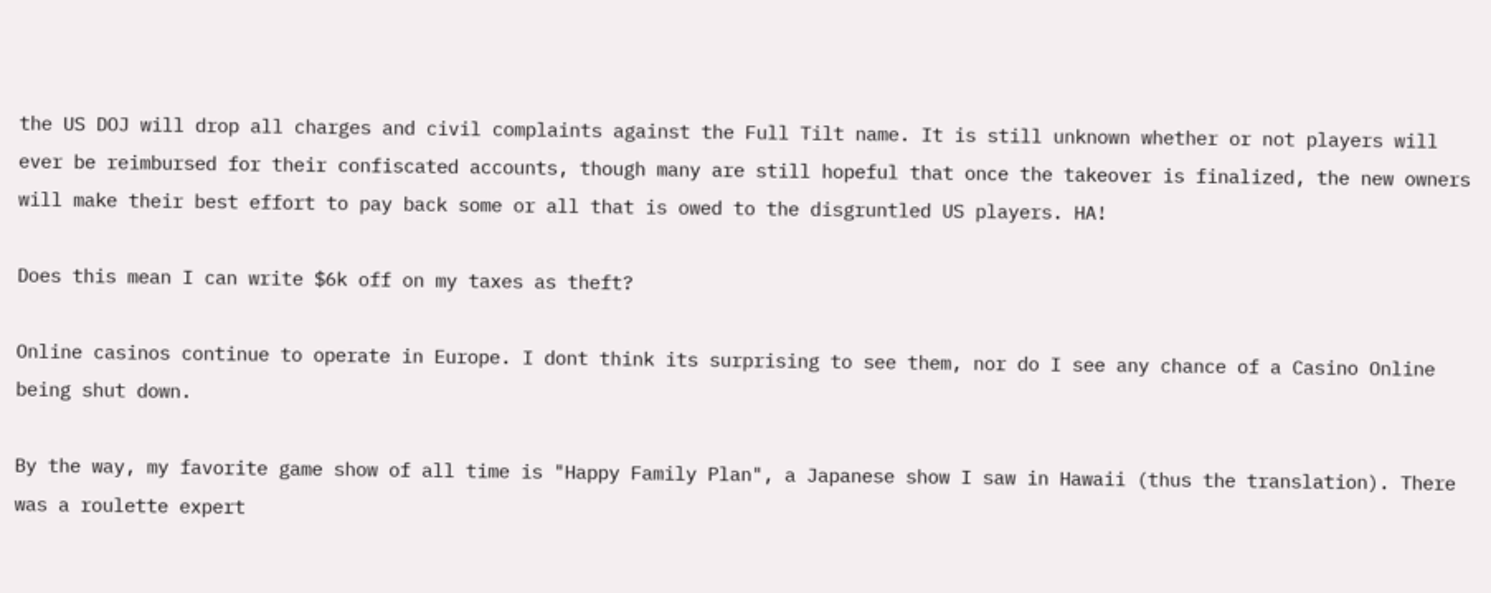the US DOJ will drop all charges and civil complaints against the Full Tilt name. It is still unknown whether or not players will ever be reimbursed for their confiscated accounts, though many are still hopeful that once the takeover is finalized, the new owners will make their best effort to pay back some or all that is owed to the disgruntled US players. HA!

Does this mean I can write $6k off on my taxes as theft?

Online casinos continue to operate in Europe. I dont think its surprising to see them, nor do I see any chance of a Casino Online being shut down.

By the way, my favorite game show of all time is "Happy Family Plan", a Japanese show I saw in Hawaii (thus the translation). There was a roulette expert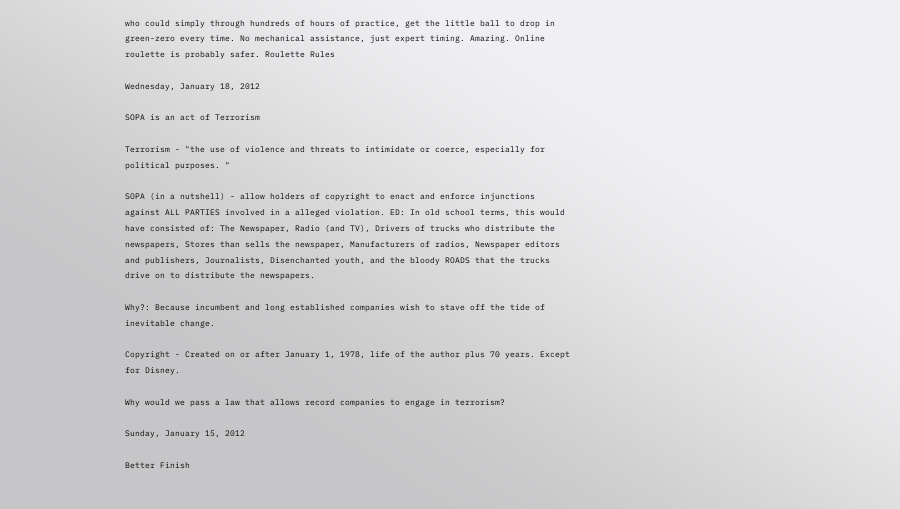who could simply through hundreds of hours of practice, get the little ball to drop in green-zero every time. No mechanical assistance, just expert timing. Amazing. Online roulette is probably safer. Roulette Rules

Wednesday, January 18, 2012

SOPA is an act of Terrorism

Terrorism - "the use of violence and threats to intimidate or coerce, especially for political purposes. "

SOPA (in a nutshell) - allow holders of copyright to enact and enforce injunctions against ALL PARTIES involved in a alleged violation. ED: In old school terms, this would have consisted of: The Newspaper, Radio (and TV), Drivers of trucks who distribute the newspapers, Stores than sells the newspaper, Manufacturers of radios, Newspaper editors and publishers, Journalists, Disenchanted youth, and the bloody ROADS that the trucks drive on to distribute the newspapers.

Why?: Because incumbent and long established companies wish to stave off the tide of inevitable change.

Copyright - Created on or after January 1, 1978, life of the author plus 70 years. Except for Disney.

Why would we pass a law that allows record companies to engage in terrorism?

Sunday, January 15, 2012

Better Finish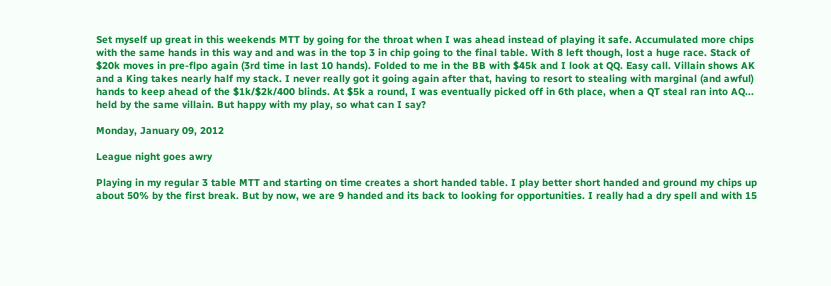Set myself up great in this weekends MTT by going for the throat when I was ahead instead of playing it safe. Accumulated more chips with the same hands in this way and and was in the top 3 in chip going to the final table. With 8 left though, lost a huge race. Stack of $20k moves in pre-flpo again (3rd time in last 10 hands). Folded to me in the BB with $45k and I look at QQ. Easy call. Villain shows AK and a King takes nearly half my stack. I never really got it going again after that, having to resort to stealing with marginal (and awful) hands to keep ahead of the $1k/$2k/400 blinds. At $5k a round, I was eventually picked off in 6th place, when a QT steal ran into AQ... held by the same villain. But happy with my play, so what can I say?

Monday, January 09, 2012

League night goes awry

Playing in my regular 3 table MTT and starting on time creates a short handed table. I play better short handed and ground my chips up about 50% by the first break. But by now, we are 9 handed and its back to looking for opportunities. I really had a dry spell and with 15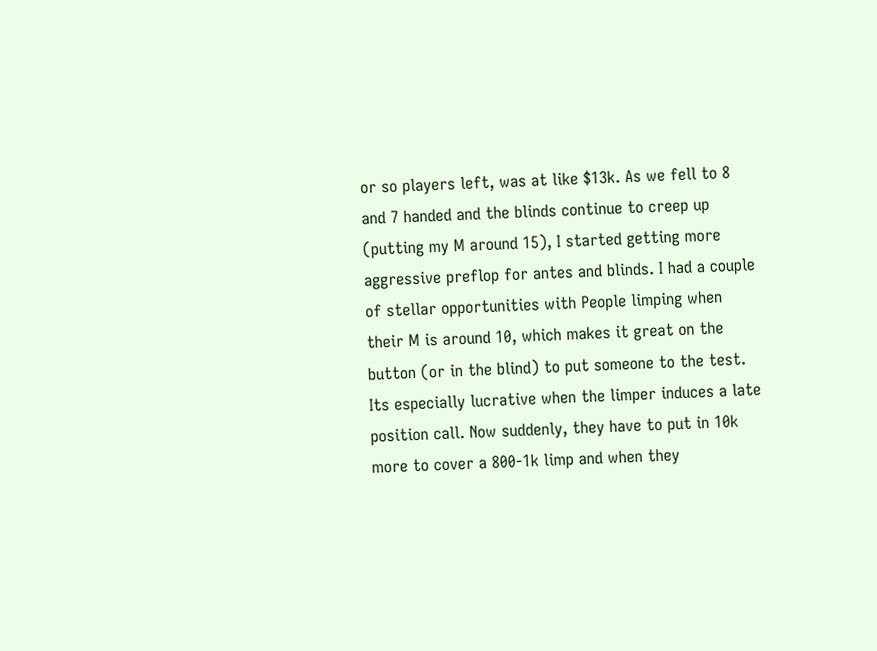or so players left, was at like $13k. As we fell to 8 and 7 handed and the blinds continue to creep up (putting my M around 15), I started getting more aggressive preflop for antes and blinds. I had a couple of stellar opportunities with People limping when their M is around 10, which makes it great on the button (or in the blind) to put someone to the test. Its especially lucrative when the limper induces a late position call. Now suddenly, they have to put in 10k more to cover a 800-1k limp and when they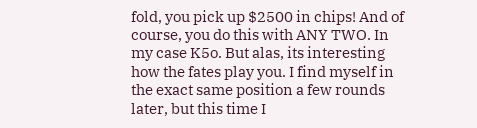fold, you pick up $2500 in chips! And of course, you do this with ANY TWO. In my case K5o. But alas, its interesting how the fates play you. I find myself in the exact same position a few rounds later, but this time I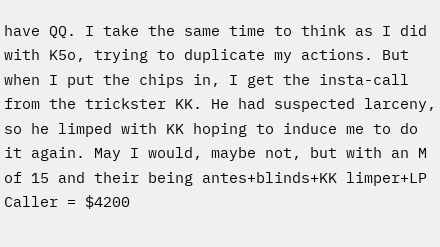have QQ. I take the same time to think as I did with K5o, trying to duplicate my actions. But when I put the chips in, I get the insta-call from the trickster KK. He had suspected larceny, so he limped with KK hoping to induce me to do it again. May I would, maybe not, but with an M of 15 and their being antes+blinds+KK limper+LP Caller = $4200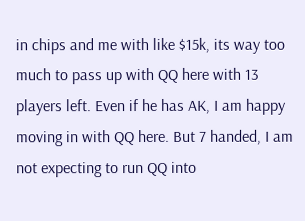in chips and me with like $15k, its way too much to pass up with QQ here with 13 players left. Even if he has AK, I am happy moving in with QQ here. But 7 handed, I am not expecting to run QQ into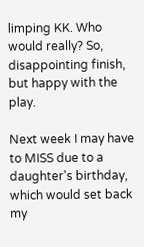limping KK. Who would really? So, disappointing finish, but happy with the play.

Next week I may have to MISS due to a daughter's birthday, which would set back my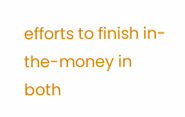efforts to finish in-the-money in both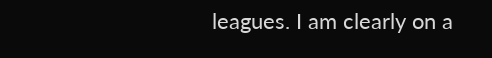leagues. I am clearly on a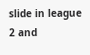slide in league 2 and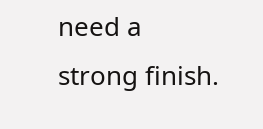need a strong finish.